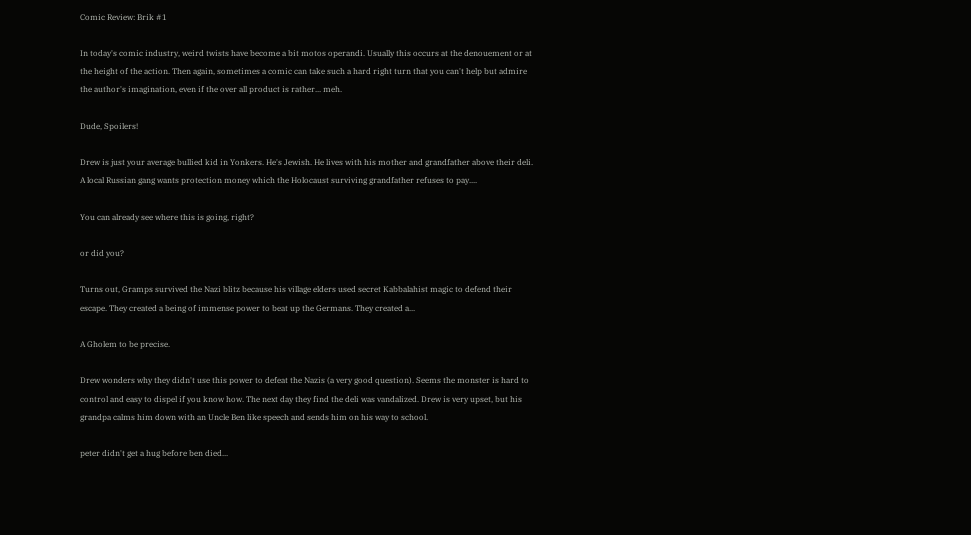Comic Review: Brik #1

In today's comic industry, weird twists have become a bit motos operandi. Usually this occurs at the denouement or at the height of the action. Then again, sometimes a comic can take such a hard right turn that you can't help but admire the author's imagination, even if the over all product is rather... meh.

Dude, Spoilers!

Drew is just your average bullied kid in Yonkers. He's Jewish. He lives with his mother and grandfather above their deli. A local Russian gang wants protection money which the Holocaust surviving grandfather refuses to pay....

You can already see where this is going, right?

or did you?

Turns out, Gramps survived the Nazi blitz because his village elders used secret Kabbalahist magic to defend their escape. They created a being of immense power to beat up the Germans. They created a...

A Gholem to be precise.

Drew wonders why they didn't use this power to defeat the Nazis (a very good question). Seems the monster is hard to control and easy to dispel if you know how. The next day they find the deli was vandalized. Drew is very upset, but his grandpa calms him down with an Uncle Ben like speech and sends him on his way to school.

peter didn't get a hug before ben died...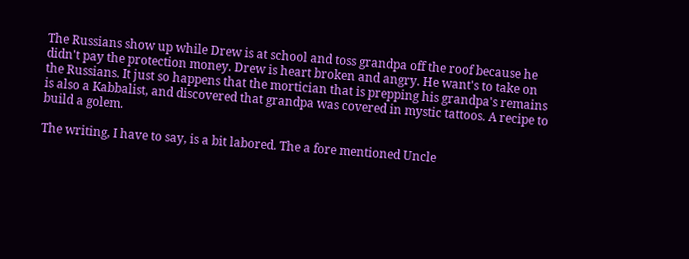The Russians show up while Drew is at school and toss grandpa off the roof because he didn't pay the protection money. Drew is heart broken and angry. He want's to take on the Russians. It just so happens that the mortician that is prepping his grandpa's remains is also a Kabbalist, and discovered that grandpa was covered in mystic tattoos. A recipe to build a golem.

The writing, I have to say, is a bit labored. The a fore mentioned Uncle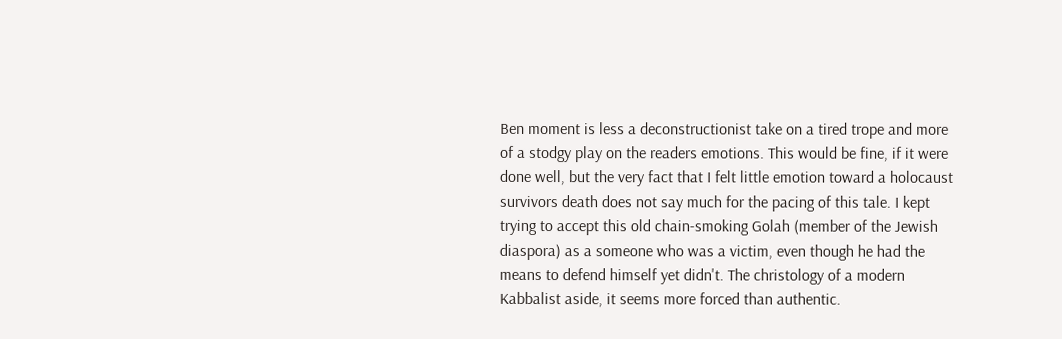Ben moment is less a deconstructionist take on a tired trope and more of a stodgy play on the readers emotions. This would be fine, if it were done well, but the very fact that I felt little emotion toward a holocaust survivors death does not say much for the pacing of this tale. I kept trying to accept this old chain-smoking Golah (member of the Jewish diaspora) as a someone who was a victim, even though he had the means to defend himself yet didn't. The christology of a modern Kabbalist aside, it seems more forced than authentic.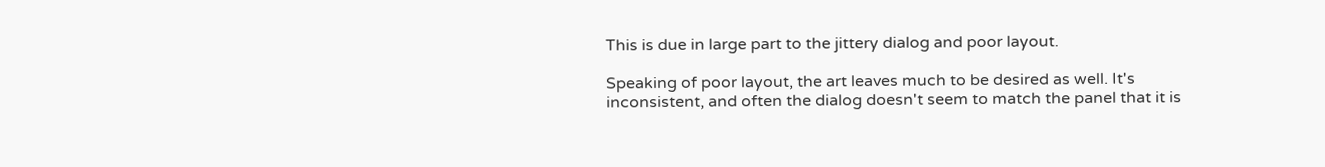This is due in large part to the jittery dialog and poor layout.

Speaking of poor layout, the art leaves much to be desired as well. It's inconsistent, and often the dialog doesn't seem to match the panel that it is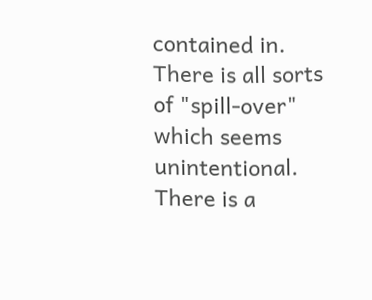contained in. There is all sorts of "spill-over" which seems unintentional. There is a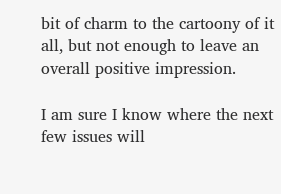bit of charm to the cartoony of it all, but not enough to leave an overall positive impression.

I am sure I know where the next few issues will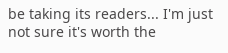be taking its readers... I'm just not sure it's worth the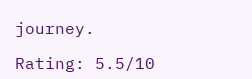journey.

Rating: 5.5/10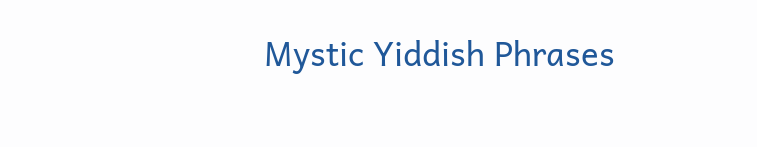Mystic Yiddish Phrases